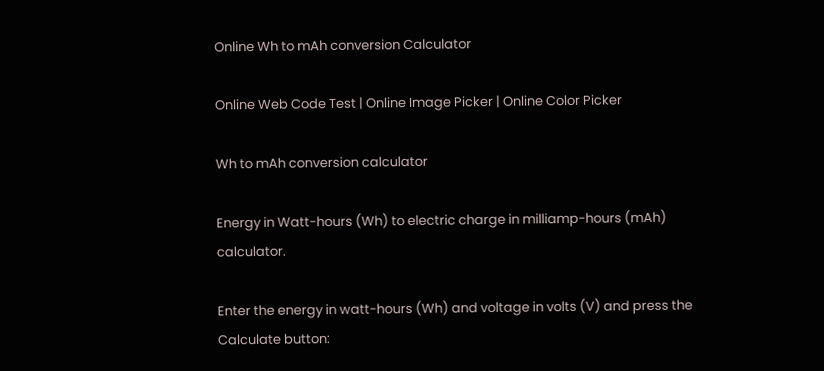Online Wh to mAh conversion Calculator

Online Web Code Test | Online Image Picker | Online Color Picker

Wh to mAh conversion calculator

Energy in Watt-hours (Wh) to electric charge in milliamp-hours (mAh) calculator.

Enter the energy in watt-hours (Wh) and voltage in volts (V) and press the Calculate button: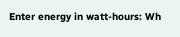Enter energy in watt-hours: Wh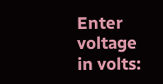Enter voltage in volts: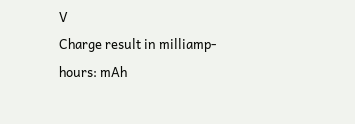V
Charge result in milliamp-hours: mAh